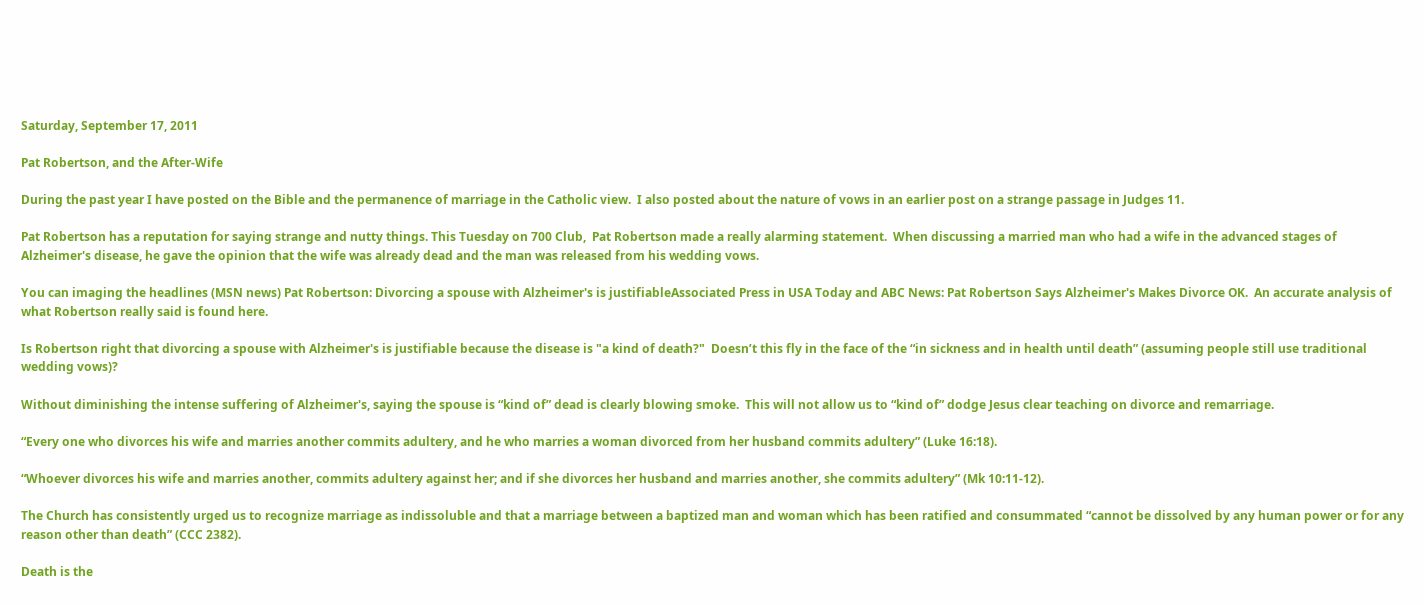Saturday, September 17, 2011

Pat Robertson, and the After-Wife

During the past year I have posted on the Bible and the permanence of marriage in the Catholic view.  I also posted about the nature of vows in an earlier post on a strange passage in Judges 11.

Pat Robertson has a reputation for saying strange and nutty things. This Tuesday on 700 Club,  Pat Robertson made a really alarming statement.  When discussing a married man who had a wife in the advanced stages of Alzheimer's disease, he gave the opinion that the wife was already dead and the man was released from his wedding vows.

You can imaging the headlines (MSN news) Pat Robertson: Divorcing a spouse with Alzheimer's is justifiableAssociated Press in USA Today and ABC News: Pat Robertson Says Alzheimer's Makes Divorce OK.  An accurate analysis of what Robertson really said is found here.

Is Robertson right that divorcing a spouse with Alzheimer's is justifiable because the disease is "a kind of death?"  Doesn’t this fly in the face of the “in sickness and in health until death” (assuming people still use traditional wedding vows)?

Without diminishing the intense suffering of Alzheimer's, saying the spouse is “kind of” dead is clearly blowing smoke.  This will not allow us to “kind of” dodge Jesus clear teaching on divorce and remarriage.

“Every one who divorces his wife and marries another commits adultery, and he who marries a woman divorced from her husband commits adultery” (Luke 16:18).

“Whoever divorces his wife and marries another, commits adultery against her; and if she divorces her husband and marries another, she commits adultery” (Mk 10:11-12).

The Church has consistently urged us to recognize marriage as indissoluble and that a marriage between a baptized man and woman which has been ratified and consummated “cannot be dissolved by any human power or for any reason other than death” (CCC 2382).

Death is the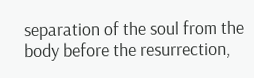separation of the soul from the body before the resurrection,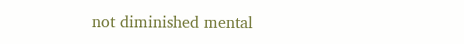not diminished mental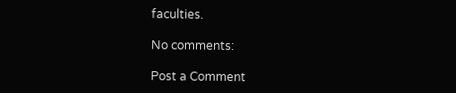faculties.

No comments:

Post a Comment